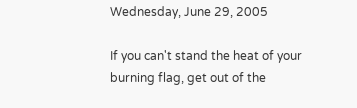Wednesday, June 29, 2005

If you can't stand the heat of your burning flag, get out of the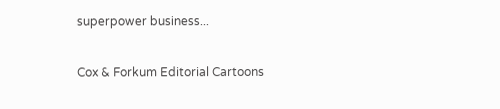superpower business...

Cox & Forkum Editorial Cartoons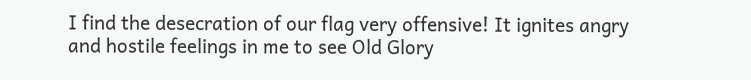I find the desecration of our flag very offensive! It ignites angry and hostile feelings in me to see Old Glory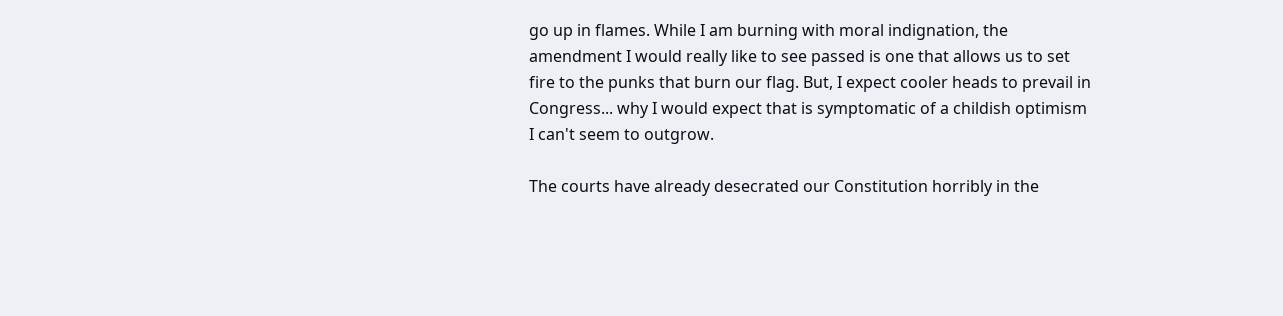go up in flames. While I am burning with moral indignation, the amendment I would really like to see passed is one that allows us to set fire to the punks that burn our flag. But, I expect cooler heads to prevail in Congress... why I would expect that is symptomatic of a childish optimism I can't seem to outgrow.

The courts have already desecrated our Constitution horribly in the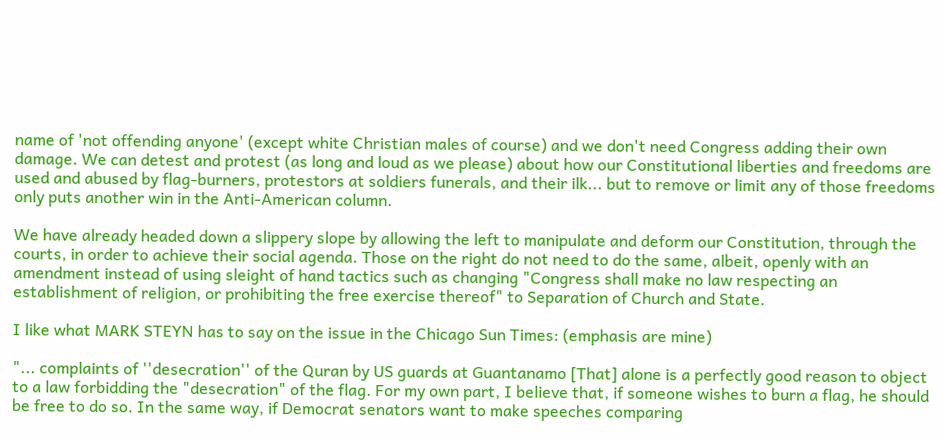name of 'not offending anyone' (except white Christian males of course) and we don't need Congress adding their own damage. We can detest and protest (as long and loud as we please) about how our Constitutional liberties and freedoms are used and abused by flag-burners, protestors at soldiers funerals, and their ilk... but to remove or limit any of those freedoms only puts another win in the Anti-American column.

We have already headed down a slippery slope by allowing the left to manipulate and deform our Constitution, through the courts, in order to achieve their social agenda. Those on the right do not need to do the same, albeit, openly with an amendment instead of using sleight of hand tactics such as changing "Congress shall make no law respecting an establishment of religion, or prohibiting the free exercise thereof" to Separation of Church and State.

I like what MARK STEYN has to say on the issue in the Chicago Sun Times: (emphasis are mine)

"... complaints of ''desecration'' of the Quran by US guards at Guantanamo [That] alone is a perfectly good reason to object to a law forbidding the "desecration" of the flag. For my own part, I believe that, if someone wishes to burn a flag, he should be free to do so. In the same way, if Democrat senators want to make speeches comparing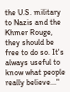the U.S. military to Nazis and the Khmer Rouge, they should be free to do so. It's always useful to know what people really believe..."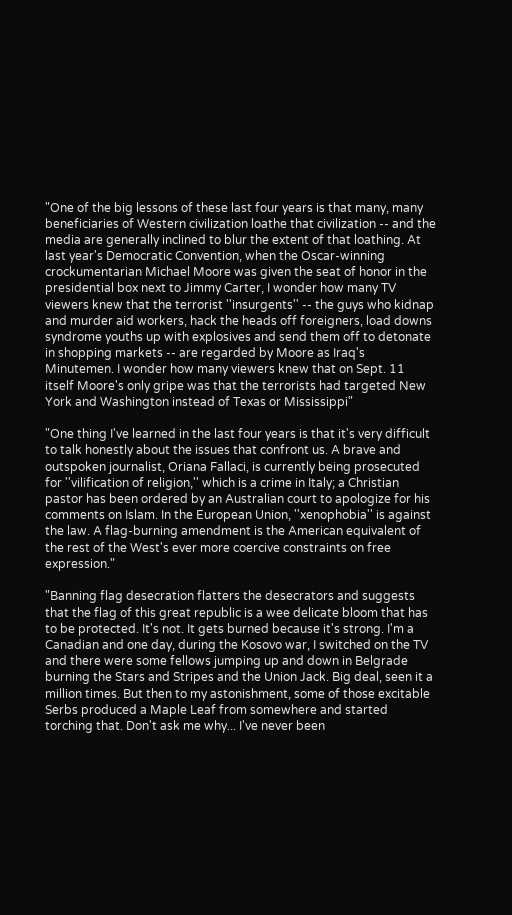"One of the big lessons of these last four years is that many, many beneficiaries of Western civilization loathe that civilization -- and the media are generally inclined to blur the extent of that loathing. At last year's Democratic Convention, when the Oscar-winning crockumentarian Michael Moore was given the seat of honor in the presidential box next to Jimmy Carter, I wonder how many TV viewers knew that the terrorist ''insurgents'' -- the guys who kidnap and murder aid workers, hack the heads off foreigners, load downs syndrome youths up with explosives and send them off to detonate in shopping markets -- are regarded by Moore as Iraq's Minutemen. I wonder how many viewers knew that on Sept. 11 itself Moore's only gripe was that the terrorists had targeted New York and Washington instead of Texas or Mississippi"

"One thing I've learned in the last four years is that it's very difficult to talk honestly about the issues that confront us. A brave and outspoken journalist, Oriana Fallaci, is currently being prosecuted for ''vilification of religion,'' which is a crime in Italy; a Christian pastor has been ordered by an Australian court to apologize for his comments on Islam. In the European Union, ''xenophobia'' is against the law. A flag-burning amendment is the American equivalent of the rest of the West's ever more coercive constraints on free expression."

"Banning flag desecration flatters the desecrators and suggests that the flag of this great republic is a wee delicate bloom that has to be protected. It's not. It gets burned because it's strong. I'm a Canadian and one day, during the Kosovo war, I switched on the TV and there were some fellows jumping up and down in Belgrade burning the Stars and Stripes and the Union Jack. Big deal, seen it a million times. But then to my astonishment, some of those excitable Serbs produced a Maple Leaf from somewhere and started torching that. Don't ask me why... I've never been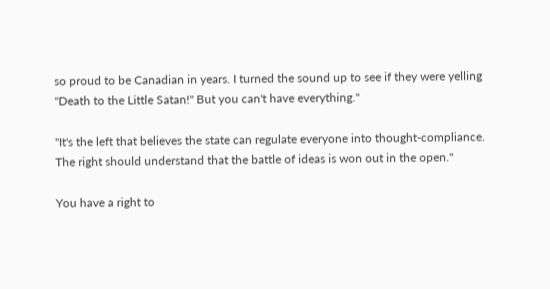so proud to be Canadian in years. I turned the sound up to see if they were yelling ''Death to the Little Satan!'' But you can't have everything."

"It's the left that believes the state can regulate everyone into thought-compliance. The right should understand that the battle of ideas is won out in the open."

You have a right to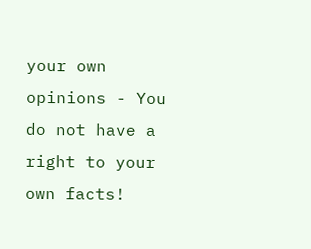your own opinions - You do not have a right to your own facts!